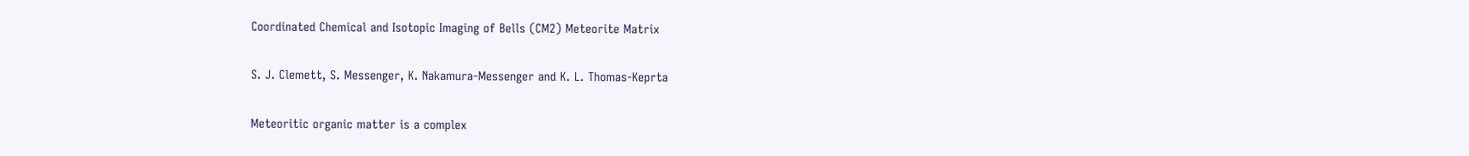Coordinated Chemical and Isotopic Imaging of Bells (CM2) Meteorite Matrix

S. J. Clemett, S. Messenger, K. Nakamura-Messenger and K. L. Thomas-Keprta

Meteoritic organic matter is a complex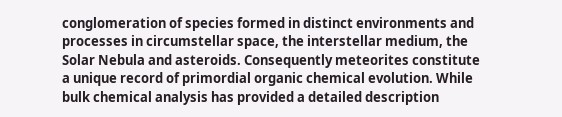conglomeration of species formed in distinct environments and processes in circumstellar space, the interstellar medium, the Solar Nebula and asteroids. Consequently meteorites constitute a unique record of primordial organic chemical evolution. While bulk chemical analysis has provided a detailed description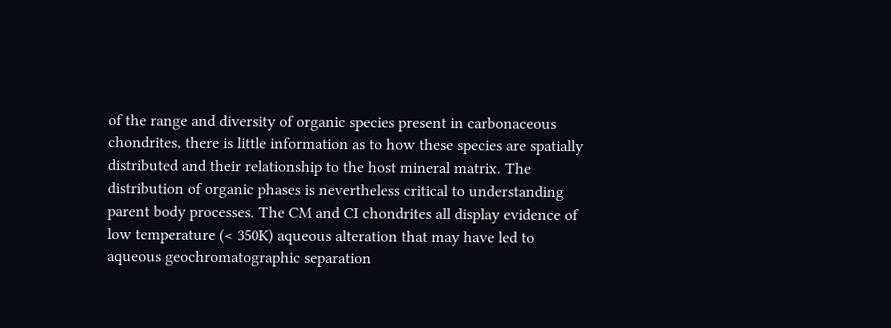of the range and diversity of organic species present in carbonaceous chondrites, there is little information as to how these species are spatially distributed and their relationship to the host mineral matrix. The distribution of organic phases is nevertheless critical to understanding parent body processes. The CM and CI chondrites all display evidence of low temperature (< 350K) aqueous alteration that may have led to aqueous geochromatographic separation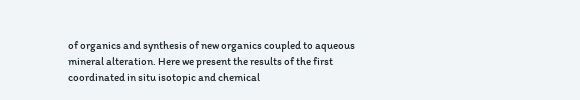of organics and synthesis of new organics coupled to aqueous mineral alteration. Here we present the results of the first coordinated in situ isotopic and chemical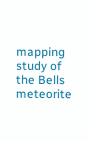mapping study of the Bells meteorite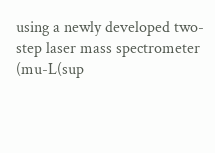using a newly developed two-step laser mass spectrometer (mu-L(sup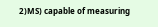2)MS) capable of measuring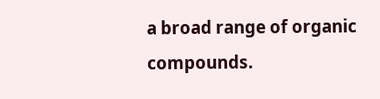a broad range of organic compounds.